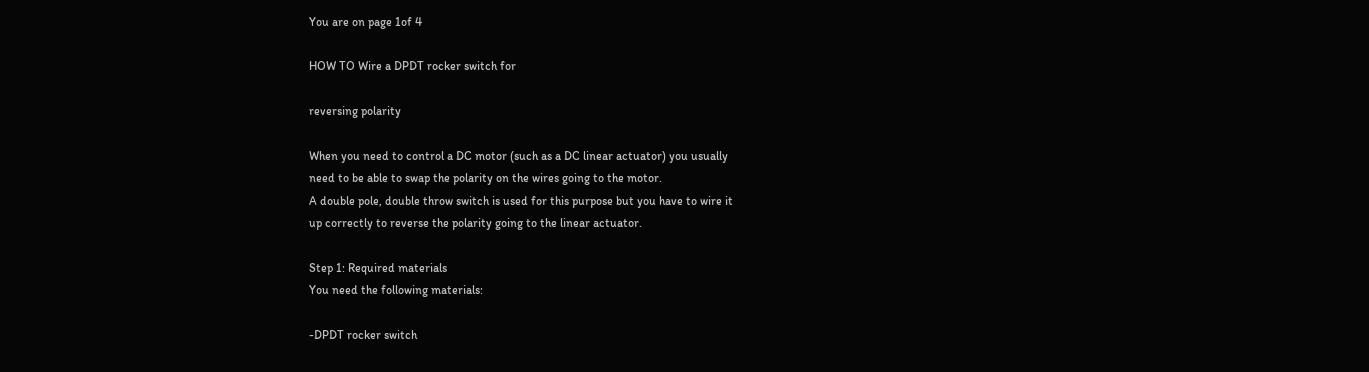You are on page 1of 4

HOW TO Wire a DPDT rocker switch for

reversing polarity

When you need to control a DC motor (such as a DC linear actuator) you usually
need to be able to swap the polarity on the wires going to the motor.
A double pole, double throw switch is used for this purpose but you have to wire it
up correctly to reverse the polarity going to the linear actuator.

Step 1: Required materials
You need the following materials:

-DPDT rocker switch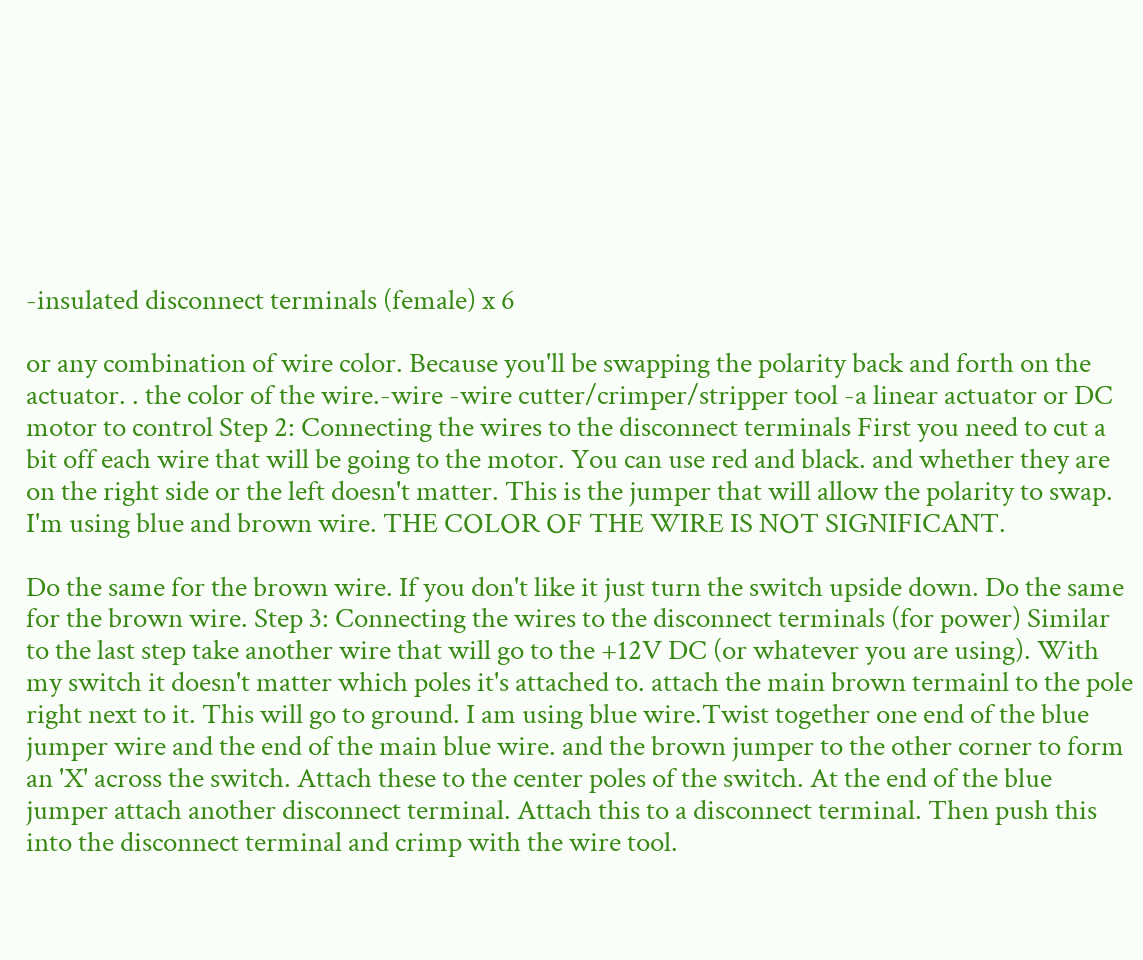-insulated disconnect terminals (female) x 6

or any combination of wire color. Because you'll be swapping the polarity back and forth on the actuator. . the color of the wire.-wire -wire cutter/crimper/stripper tool -a linear actuator or DC motor to control Step 2: Connecting the wires to the disconnect terminals First you need to cut a bit off each wire that will be going to the motor. You can use red and black. and whether they are on the right side or the left doesn't matter. This is the jumper that will allow the polarity to swap. I'm using blue and brown wire. THE COLOR OF THE WIRE IS NOT SIGNIFICANT.

Do the same for the brown wire. If you don't like it just turn the switch upside down. Do the same for the brown wire. Step 3: Connecting the wires to the disconnect terminals (for power) Similar to the last step take another wire that will go to the +12V DC (or whatever you are using). With my switch it doesn't matter which poles it's attached to. attach the main brown termainl to the pole right next to it. This will go to ground. I am using blue wire.Twist together one end of the blue jumper wire and the end of the main blue wire. and the brown jumper to the other corner to form an 'X' across the switch. Attach these to the center poles of the switch. At the end of the blue jumper attach another disconnect terminal. Attach this to a disconnect terminal. Then push this into the disconnect terminal and crimp with the wire tool.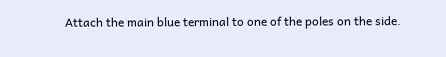Attach the main blue terminal to one of the poles on the side.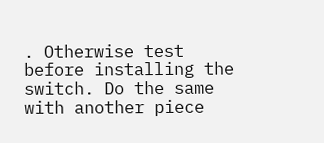. Otherwise test before installing the switch. Do the same with another piece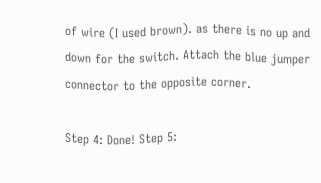of wire (I used brown). as there is no up and down for the switch. Attach the blue jumper connector to the opposite corner.

Step 4: Done! Step 5: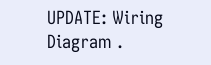UPDATE: Wiring Diagram .